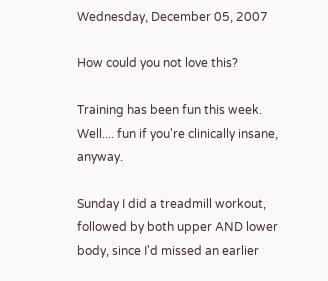Wednesday, December 05, 2007

How could you not love this?

Training has been fun this week. Well.... fun if you're clinically insane, anyway.

Sunday I did a treadmill workout, followed by both upper AND lower body, since I'd missed an earlier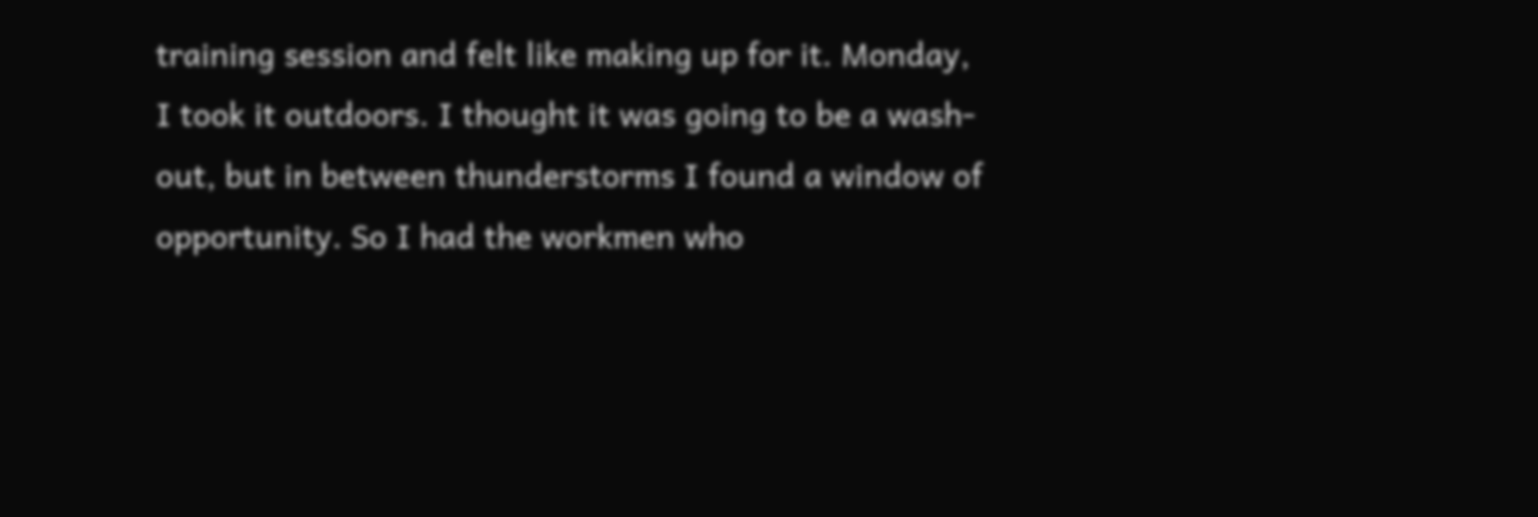training session and felt like making up for it. Monday, I took it outdoors. I thought it was going to be a wash-out, but in between thunderstorms I found a window of opportunity. So I had the workmen who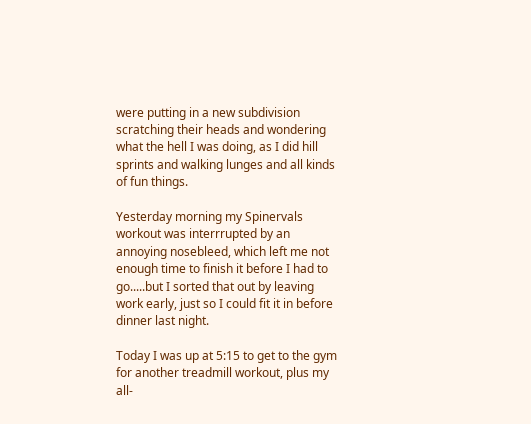were putting in a new subdivision scratching their heads and wondering what the hell I was doing, as I did hill sprints and walking lunges and all kinds of fun things.

Yesterday morning my Spinervals workout was interrrupted by an annoying nosebleed, which left me not enough time to finish it before I had to go.....but I sorted that out by leaving work early, just so I could fit it in before dinner last night.

Today I was up at 5:15 to get to the gym for another treadmill workout, plus my all-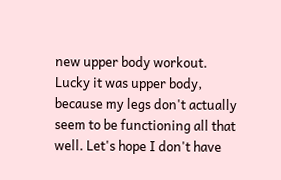new upper body workout. Lucky it was upper body, because my legs don't actually seem to be functioning all that well. Let's hope I don't have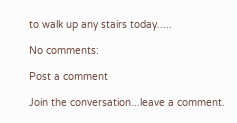to walk up any stairs today.....

No comments:

Post a comment

Join the conversation...leave a comment.